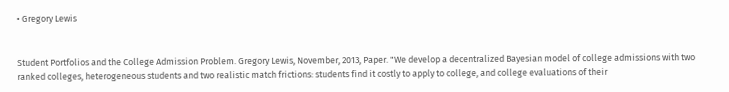• Gregory Lewis


Student Portfolios and the College Admission Problem. Gregory Lewis, November, 2013, Paper. "We develop a decentralized Bayesian model of college admissions with two ranked colleges, heterogeneous students and two realistic match frictions: students find it costly to apply to college, and college evaluations of their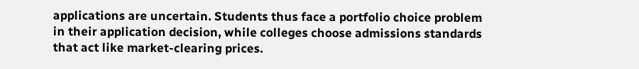applications are uncertain. Students thus face a portfolio choice problem in their application decision, while colleges choose admissions standards that act like market-clearing prices.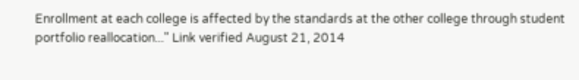Enrollment at each college is affected by the standards at the other college through student portfolio reallocation..." Link verified August 21, 2014